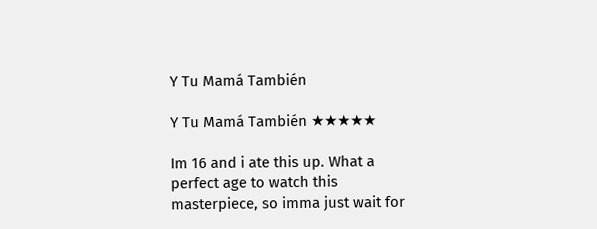Y Tu Mamá También

Y Tu Mamá También ★★★★★

Im 16 and i ate this up. What a perfect age to watch this masterpiece, so imma just wait for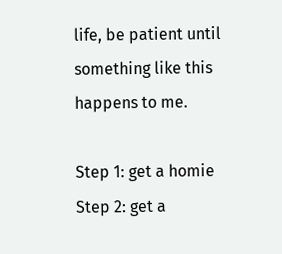life, be patient until something like this happens to me.

Step 1: get a homie
Step 2: get a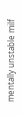mentally unstable milf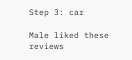Step 3: car

Male liked these reviews